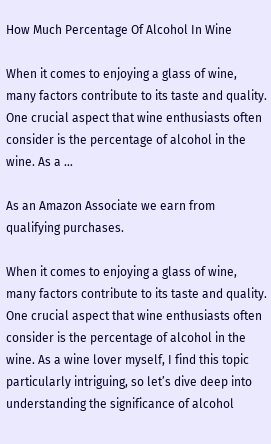How Much Percentage Of Alcohol In Wine

When it comes to enjoying a glass of wine, many factors contribute to its taste and quality. One crucial aspect that wine enthusiasts often consider is the percentage of alcohol in the wine. As a …

As an Amazon Associate we earn from qualifying purchases.

When it comes to enjoying a glass of wine, many factors contribute to its taste and quality. One crucial aspect that wine enthusiasts often consider is the percentage of alcohol in the wine. As a wine lover myself, I find this topic particularly intriguing, so let’s dive deep into understanding the significance of alcohol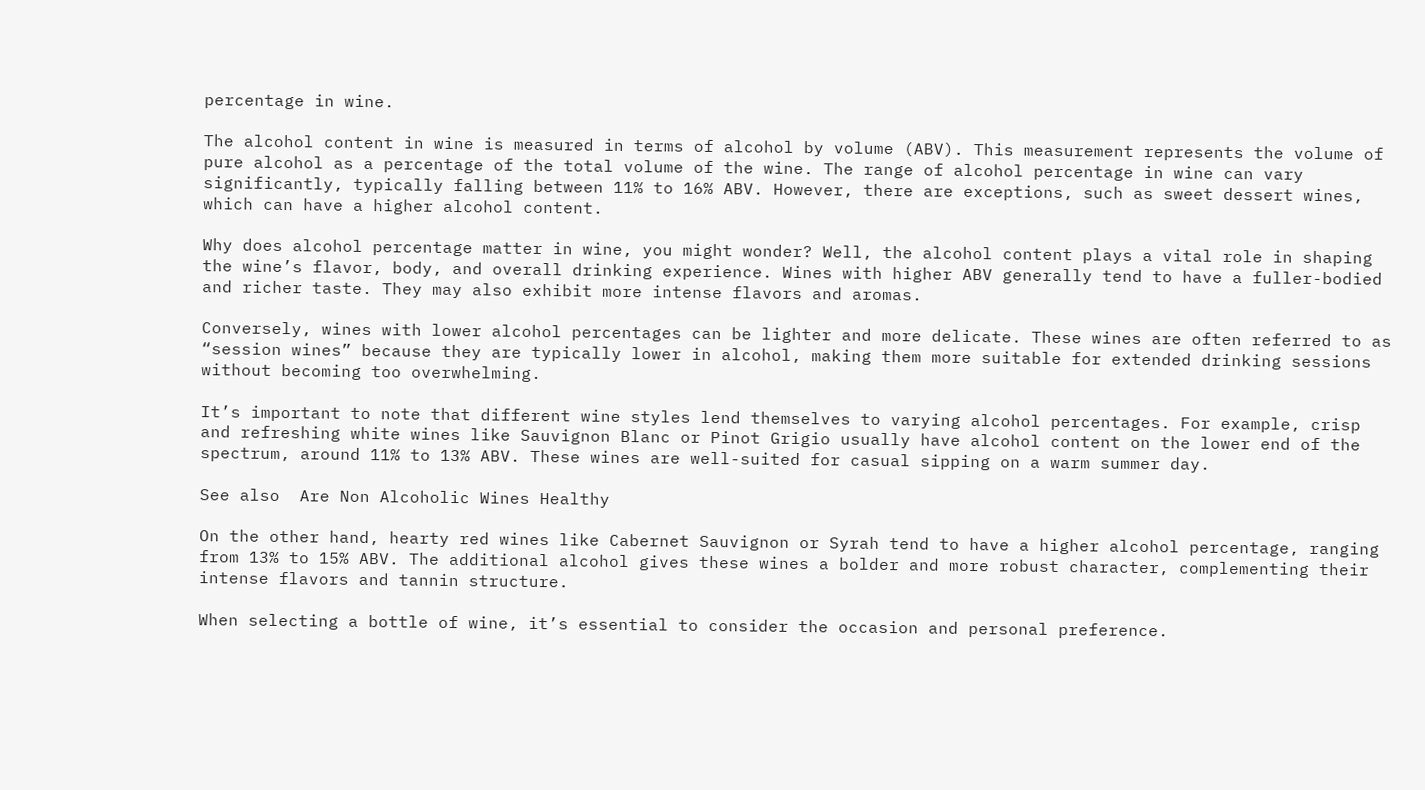percentage in wine.

The alcohol content in wine is measured in terms of alcohol by volume (ABV). This measurement represents the volume of pure alcohol as a percentage of the total volume of the wine. The range of alcohol percentage in wine can vary significantly, typically falling between 11% to 16% ABV. However, there are exceptions, such as sweet dessert wines, which can have a higher alcohol content.

Why does alcohol percentage matter in wine, you might wonder? Well, the alcohol content plays a vital role in shaping the wine’s flavor, body, and overall drinking experience. Wines with higher ABV generally tend to have a fuller-bodied and richer taste. They may also exhibit more intense flavors and aromas.

Conversely, wines with lower alcohol percentages can be lighter and more delicate. These wines are often referred to as “session wines” because they are typically lower in alcohol, making them more suitable for extended drinking sessions without becoming too overwhelming.

It’s important to note that different wine styles lend themselves to varying alcohol percentages. For example, crisp and refreshing white wines like Sauvignon Blanc or Pinot Grigio usually have alcohol content on the lower end of the spectrum, around 11% to 13% ABV. These wines are well-suited for casual sipping on a warm summer day.

See also  Are Non Alcoholic Wines Healthy

On the other hand, hearty red wines like Cabernet Sauvignon or Syrah tend to have a higher alcohol percentage, ranging from 13% to 15% ABV. The additional alcohol gives these wines a bolder and more robust character, complementing their intense flavors and tannin structure.

When selecting a bottle of wine, it’s essential to consider the occasion and personal preference.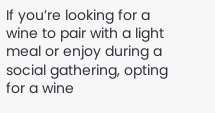If you’re looking for a wine to pair with a light meal or enjoy during a social gathering, opting for a wine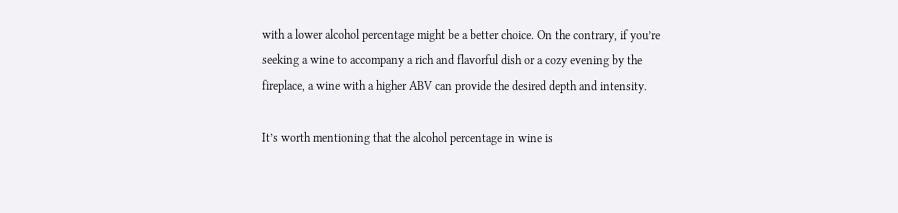with a lower alcohol percentage might be a better choice. On the contrary, if you’re seeking a wine to accompany a rich and flavorful dish or a cozy evening by the fireplace, a wine with a higher ABV can provide the desired depth and intensity.

It’s worth mentioning that the alcohol percentage in wine is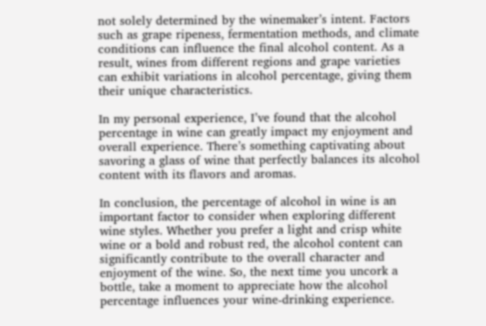not solely determined by the winemaker’s intent. Factors such as grape ripeness, fermentation methods, and climate conditions can influence the final alcohol content. As a result, wines from different regions and grape varieties can exhibit variations in alcohol percentage, giving them their unique characteristics.

In my personal experience, I’ve found that the alcohol percentage in wine can greatly impact my enjoyment and overall experience. There’s something captivating about savoring a glass of wine that perfectly balances its alcohol content with its flavors and aromas.

In conclusion, the percentage of alcohol in wine is an important factor to consider when exploring different wine styles. Whether you prefer a light and crisp white wine or a bold and robust red, the alcohol content can significantly contribute to the overall character and enjoyment of the wine. So, the next time you uncork a bottle, take a moment to appreciate how the alcohol percentage influences your wine-drinking experience.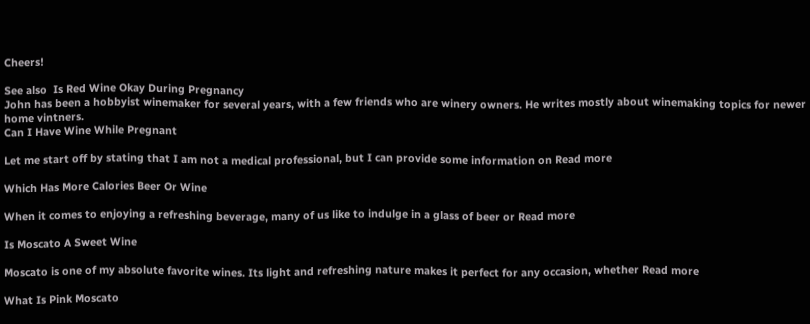Cheers!

See also  Is Red Wine Okay During Pregnancy
John has been a hobbyist winemaker for several years, with a few friends who are winery owners. He writes mostly about winemaking topics for newer home vintners.
Can I Have Wine While Pregnant

Let me start off by stating that I am not a medical professional, but I can provide some information on Read more

Which Has More Calories Beer Or Wine

When it comes to enjoying a refreshing beverage, many of us like to indulge in a glass of beer or Read more

Is Moscato A Sweet Wine

Moscato is one of my absolute favorite wines. Its light and refreshing nature makes it perfect for any occasion, whether Read more

What Is Pink Moscato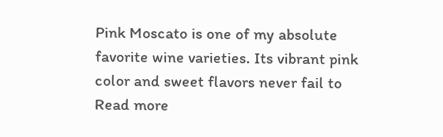Pink Moscato is one of my absolute favorite wine varieties. Its vibrant pink color and sweet flavors never fail to Read more